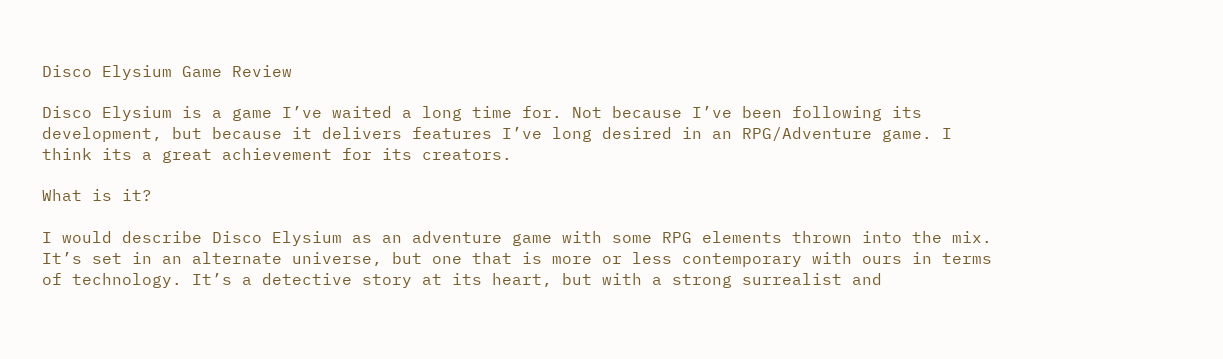Disco Elysium Game Review

Disco Elysium is a game I’ve waited a long time for. Not because I’ve been following its development, but because it delivers features I’ve long desired in an RPG/Adventure game. I think its a great achievement for its creators.

What is it?

I would describe Disco Elysium as an adventure game with some RPG elements thrown into the mix. It’s set in an alternate universe, but one that is more or less contemporary with ours in terms of technology. It’s a detective story at its heart, but with a strong surrealist and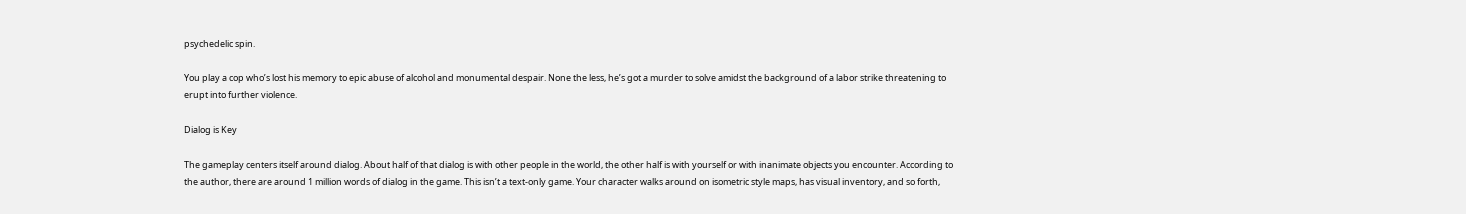psychedelic spin.

You play a cop who’s lost his memory to epic abuse of alcohol and monumental despair. None the less, he’s got a murder to solve amidst the background of a labor strike threatening to erupt into further violence.

Dialog is Key

The gameplay centers itself around dialog. About half of that dialog is with other people in the world, the other half is with yourself or with inanimate objects you encounter. According to the author, there are around 1 million words of dialog in the game. This isn’t a text-only game. Your character walks around on isometric style maps, has visual inventory, and so forth,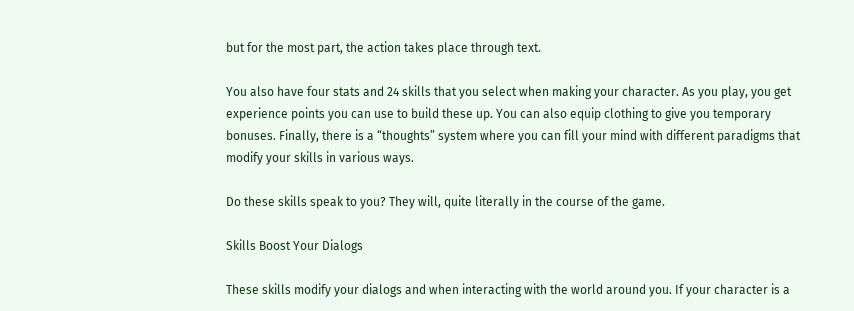but for the most part, the action takes place through text.

You also have four stats and 24 skills that you select when making your character. As you play, you get experience points you can use to build these up. You can also equip clothing to give you temporary bonuses. Finally, there is a “thoughts” system where you can fill your mind with different paradigms that modify your skills in various ways.

Do these skills speak to you? They will, quite literally in the course of the game.

Skills Boost Your Dialogs

These skills modify your dialogs and when interacting with the world around you. If your character is a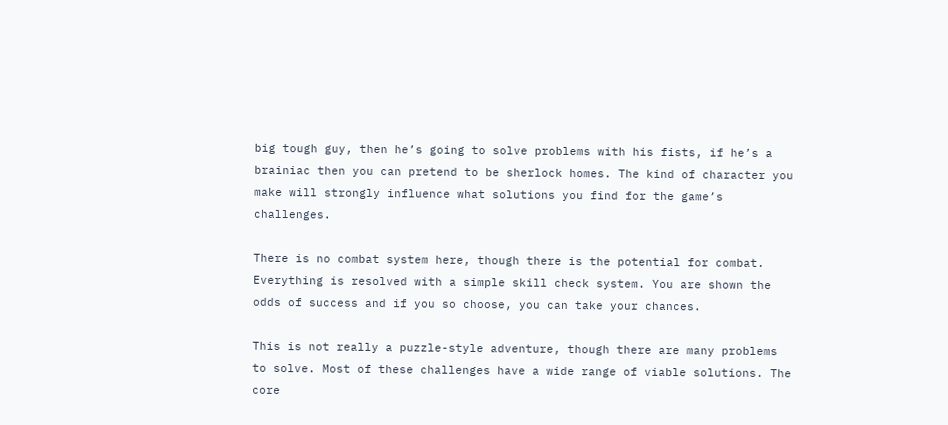big tough guy, then he’s going to solve problems with his fists, if he’s a brainiac then you can pretend to be sherlock homes. The kind of character you make will strongly influence what solutions you find for the game’s challenges.

There is no combat system here, though there is the potential for combat. Everything is resolved with a simple skill check system. You are shown the odds of success and if you so choose, you can take your chances.

This is not really a puzzle-style adventure, though there are many problems to solve. Most of these challenges have a wide range of viable solutions. The core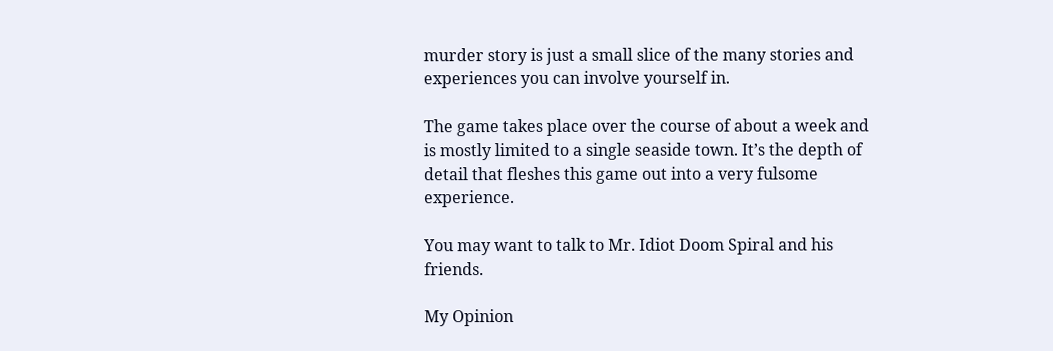murder story is just a small slice of the many stories and experiences you can involve yourself in.

The game takes place over the course of about a week and is mostly limited to a single seaside town. It’s the depth of detail that fleshes this game out into a very fulsome experience.

You may want to talk to Mr. Idiot Doom Spiral and his friends.

My Opinion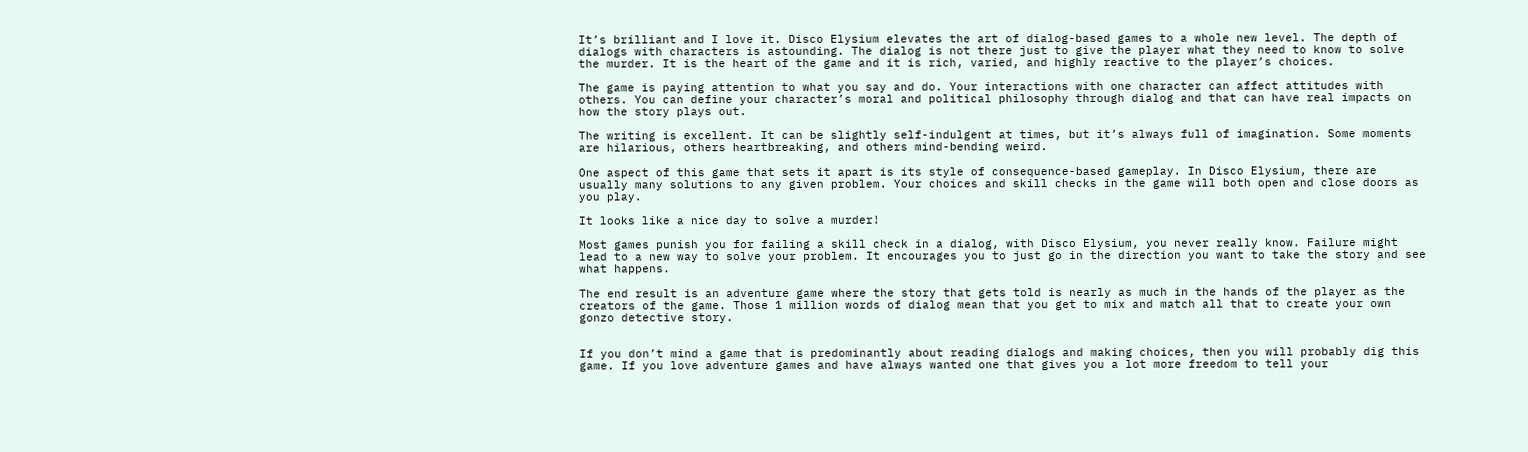It’s brilliant and I love it. Disco Elysium elevates the art of dialog-based games to a whole new level. The depth of dialogs with characters is astounding. The dialog is not there just to give the player what they need to know to solve the murder. It is the heart of the game and it is rich, varied, and highly reactive to the player’s choices.

The game is paying attention to what you say and do. Your interactions with one character can affect attitudes with others. You can define your character’s moral and political philosophy through dialog and that can have real impacts on how the story plays out.

The writing is excellent. It can be slightly self-indulgent at times, but it’s always full of imagination. Some moments are hilarious, others heartbreaking, and others mind-bending weird.

One aspect of this game that sets it apart is its style of consequence-based gameplay. In Disco Elysium, there are usually many solutions to any given problem. Your choices and skill checks in the game will both open and close doors as you play.

It looks like a nice day to solve a murder!

Most games punish you for failing a skill check in a dialog, with Disco Elysium, you never really know. Failure might lead to a new way to solve your problem. It encourages you to just go in the direction you want to take the story and see what happens.

The end result is an adventure game where the story that gets told is nearly as much in the hands of the player as the creators of the game. Those 1 million words of dialog mean that you get to mix and match all that to create your own gonzo detective story.


If you don’t mind a game that is predominantly about reading dialogs and making choices, then you will probably dig this game. If you love adventure games and have always wanted one that gives you a lot more freedom to tell your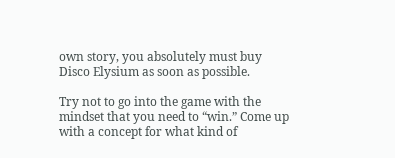own story, you absolutely must buy Disco Elysium as soon as possible.

Try not to go into the game with the mindset that you need to “win.” Come up with a concept for what kind of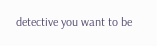detective you want to be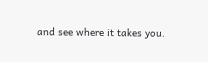and see where it takes you.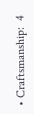• Craftsmanship:  4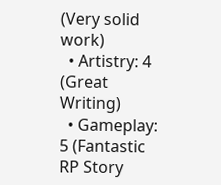(Very solid work)
  • Artistry: 4 (Great Writing)
  • Gameplay: 5 (Fantastic RP Story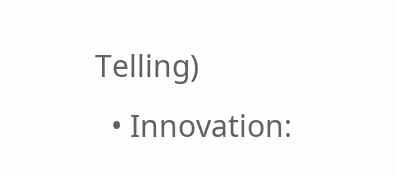Telling)
  • Innovation: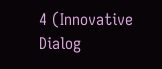4 (Innovative Dialog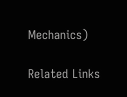Mechanics)

Related Links